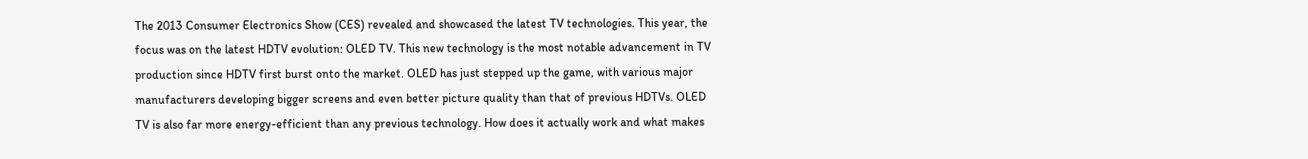The 2013 Consumer Electronics Show (CES) revealed and showcased the latest TV technologies. This year, the focus was on the latest HDTV evolution: OLED TV. This new technology is the most notable advancement in TV production since HDTV first burst onto the market. OLED has just stepped up the game, with various major manufacturers developing bigger screens and even better picture quality than that of previous HDTVs. OLED TV is also far more energy-efficient than any previous technology. How does it actually work and what makes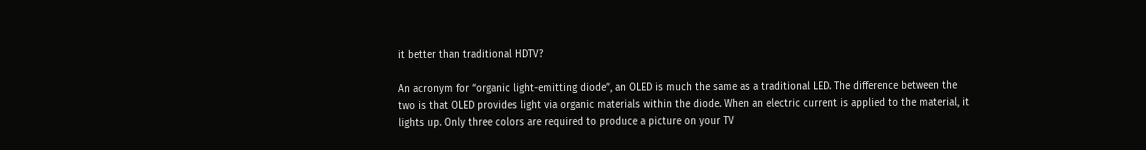it better than traditional HDTV?

An acronym for “organic light-emitting diode”, an OLED is much the same as a traditional LED. The difference between the two is that OLED provides light via organic materials within the diode. When an electric current is applied to the material, it lights up. Only three colors are required to produce a picture on your TV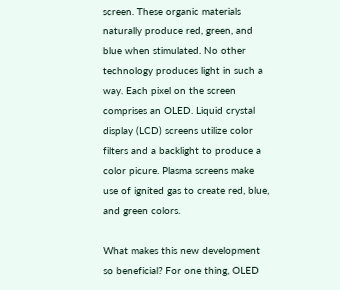screen. These organic materials naturally produce red, green, and blue when stimulated. No other technology produces light in such a way. Each pixel on the screen comprises an OLED. Liquid crystal display (LCD) screens utilize color filters and a backlight to produce a color picure. Plasma screens make use of ignited gas to create red, blue, and green colors.

What makes this new development so beneficial? For one thing, OLED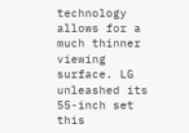technology allows for a much thinner viewing surface. LG unleashed its 55-inch set this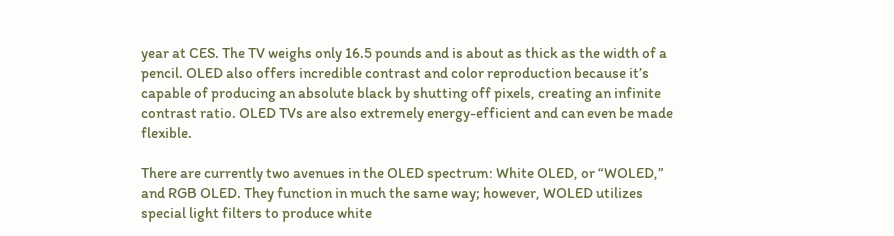year at CES. The TV weighs only 16.5 pounds and is about as thick as the width of a pencil. OLED also offers incredible contrast and color reproduction because it’s capable of producing an absolute black by shutting off pixels, creating an infinite contrast ratio. OLED TVs are also extremely energy-efficient and can even be made flexible.

There are currently two avenues in the OLED spectrum: White OLED, or “WOLED,” and RGB OLED. They function in much the same way; however, WOLED utilizes special light filters to produce white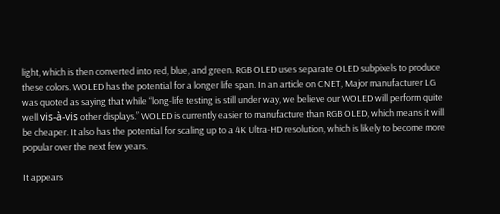light, which is then converted into red, blue, and green. RGB OLED uses separate OLED subpixels to produce these colors. WOLED has the potential for a longer life span. In an article on CNET, Major manufacturer LG was quoted as saying that while “long-life testing is still under way, we believe our WOLED will perform quite well vis-à-vis other displays.” WOLED is currently easier to manufacture than RGB OLED, which means it will be cheaper. It also has the potential for scaling up to a 4K Ultra-HD resolution, which is likely to become more popular over the next few years.

It appears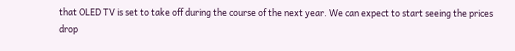that OLED TV is set to take off during the course of the next year. We can expect to start seeing the prices drop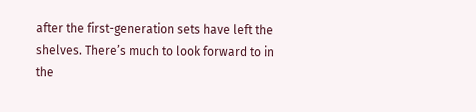after the first-generation sets have left the shelves. There’s much to look forward to in the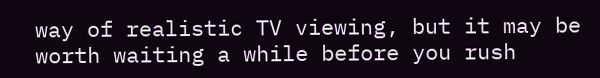way of realistic TV viewing, but it may be worth waiting a while before you rush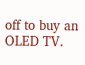off to buy an OLED TV.